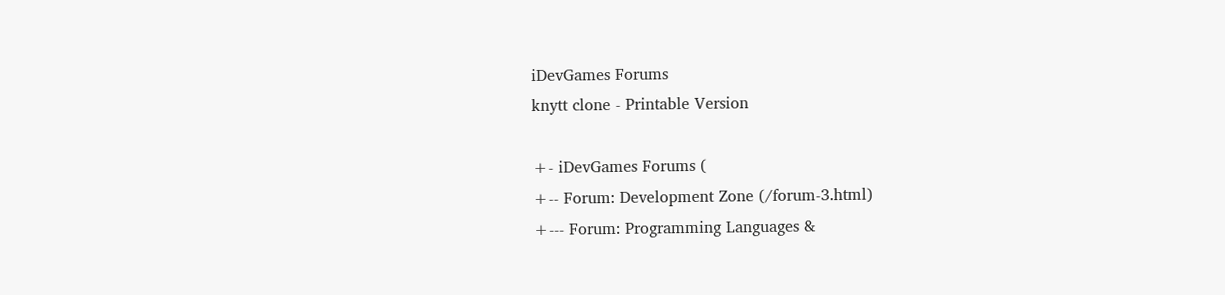iDevGames Forums
knytt clone - Printable Version

+- iDevGames Forums (
+-- Forum: Development Zone (/forum-3.html)
+--- Forum: Programming Languages &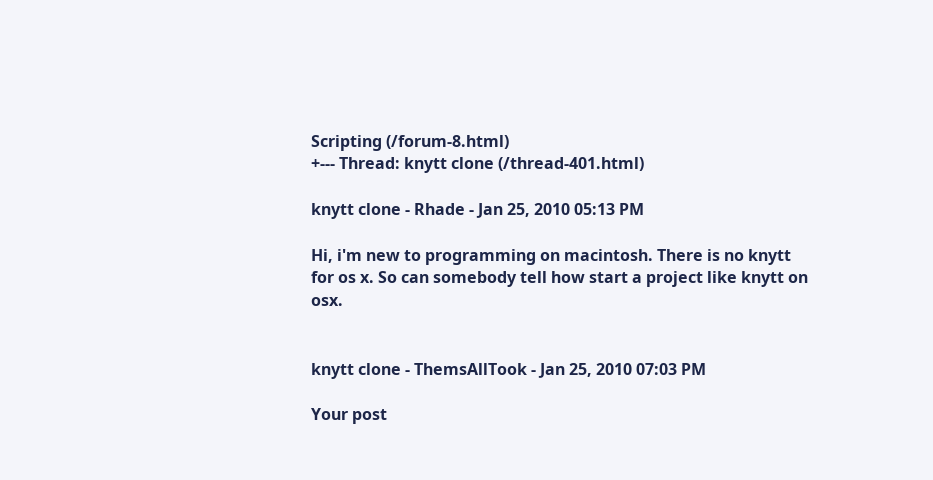Scripting (/forum-8.html)
+--- Thread: knytt clone (/thread-401.html)

knytt clone - Rhade - Jan 25, 2010 05:13 PM

Hi, i'm new to programming on macintosh. There is no knytt for os x. So can somebody tell how start a project like knytt on osx.


knytt clone - ThemsAllTook - Jan 25, 2010 07:03 PM

Your post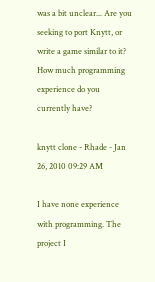was a bit unclear... Are you seeking to port Knytt, or write a game similar to it? How much programming experience do you currently have?

knytt clone - Rhade - Jan 26, 2010 09:29 AM

I have none experience with programming. The project I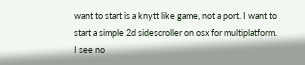want to start is a knytt like game, not a port. I want to start a simple 2d sidescroller on osx for multiplatform. I see no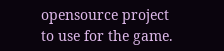opensource project to use for the game.